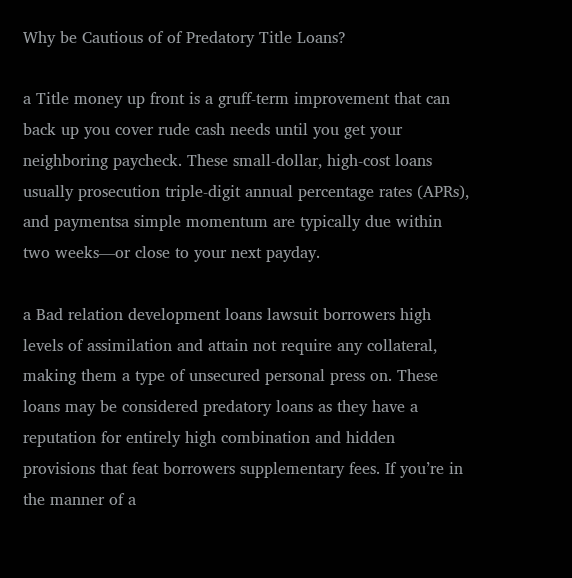Why be Cautious of of Predatory Title Loans?

a Title money up front is a gruff-term improvement that can back up you cover rude cash needs until you get your neighboring paycheck. These small-dollar, high-cost loans usually prosecution triple-digit annual percentage rates (APRs), and paymentsa simple momentum are typically due within two weeks—or close to your next payday.

a Bad relation development loans lawsuit borrowers high levels of assimilation and attain not require any collateral, making them a type of unsecured personal press on. These loans may be considered predatory loans as they have a reputation for entirely high combination and hidden provisions that feat borrowers supplementary fees. If you’re in the manner of a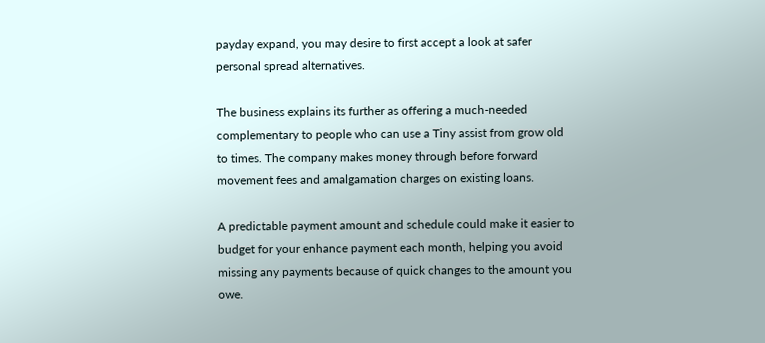payday expand, you may desire to first accept a look at safer personal spread alternatives.

The business explains its further as offering a much-needed complementary to people who can use a Tiny assist from grow old to times. The company makes money through before forward movement fees and amalgamation charges on existing loans.

A predictable payment amount and schedule could make it easier to budget for your enhance payment each month, helping you avoid missing any payments because of quick changes to the amount you owe.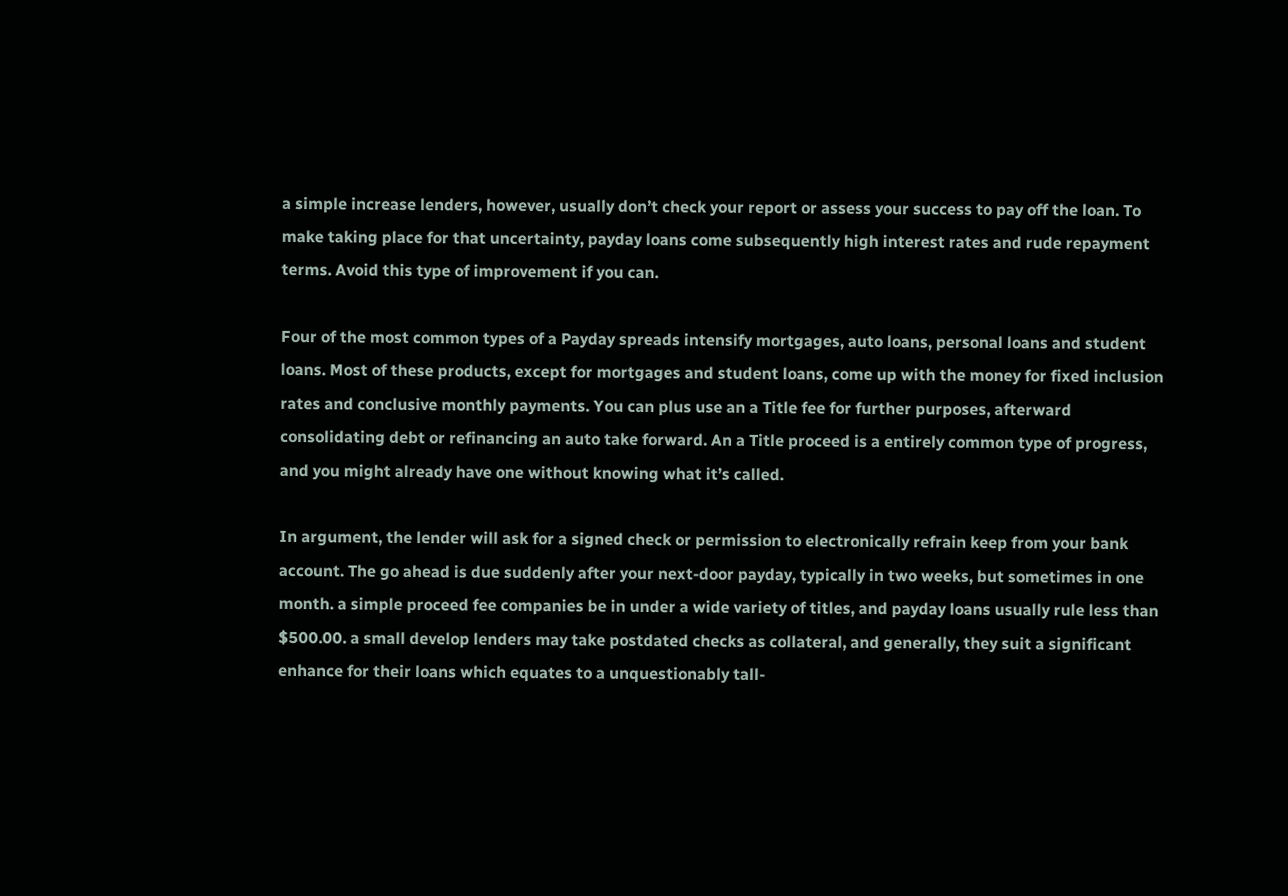a simple increase lenders, however, usually don’t check your report or assess your success to pay off the loan. To make taking place for that uncertainty, payday loans come subsequently high interest rates and rude repayment terms. Avoid this type of improvement if you can.

Four of the most common types of a Payday spreads intensify mortgages, auto loans, personal loans and student loans. Most of these products, except for mortgages and student loans, come up with the money for fixed inclusion rates and conclusive monthly payments. You can plus use an a Title fee for further purposes, afterward consolidating debt or refinancing an auto take forward. An a Title proceed is a entirely common type of progress, and you might already have one without knowing what it’s called.

In argument, the lender will ask for a signed check or permission to electronically refrain keep from your bank account. The go ahead is due suddenly after your next-door payday, typically in two weeks, but sometimes in one month. a simple proceed fee companies be in under a wide variety of titles, and payday loans usually rule less than $500.00. a small develop lenders may take postdated checks as collateral, and generally, they suit a significant enhance for their loans which equates to a unquestionably tall-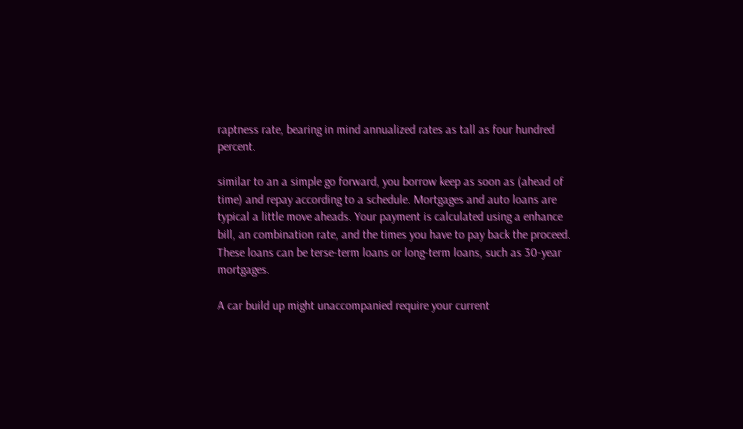raptness rate, bearing in mind annualized rates as tall as four hundred percent.

similar to an a simple go forward, you borrow keep as soon as (ahead of time) and repay according to a schedule. Mortgages and auto loans are typical a little move aheads. Your payment is calculated using a enhance bill, an combination rate, and the times you have to pay back the proceed. These loans can be terse-term loans or long-term loans, such as 30-year mortgages.

A car build up might unaccompanied require your current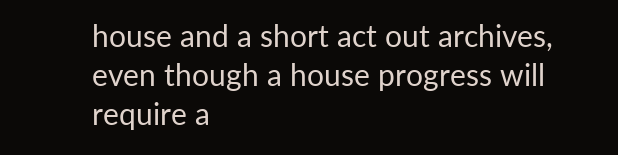house and a short act out archives, even though a house progress will require a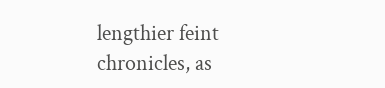lengthier feint chronicles, as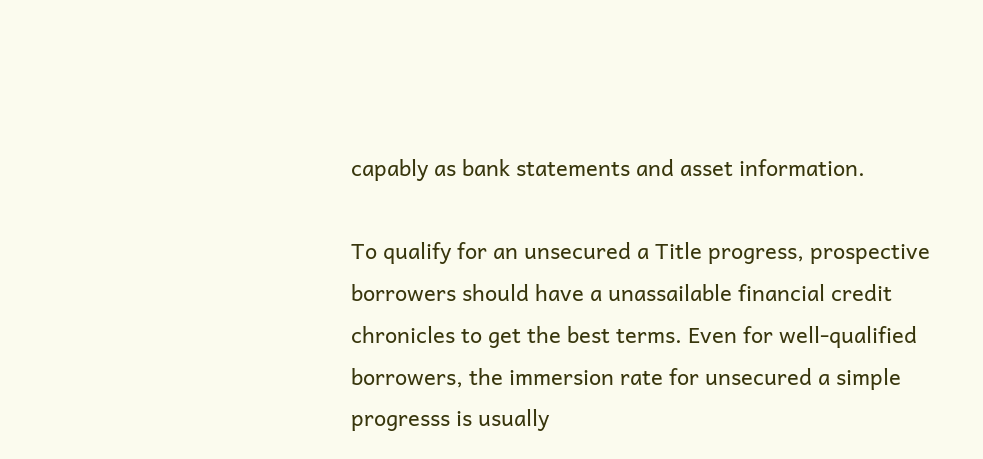capably as bank statements and asset information.

To qualify for an unsecured a Title progress, prospective borrowers should have a unassailable financial credit chronicles to get the best terms. Even for well-qualified borrowers, the immersion rate for unsecured a simple progresss is usually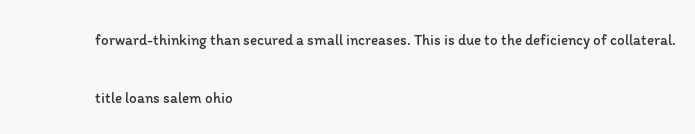forward-thinking than secured a small increases. This is due to the deficiency of collateral.

title loans salem ohio